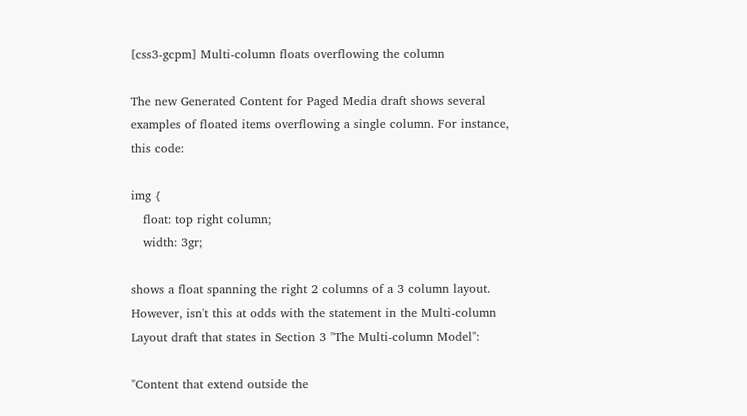[css3-gcpm] Multi-column floats overflowing the column

The new Generated Content for Paged Media draft shows several
examples of floated items overflowing a single column. For instance,
this code:

img {
   float: top right column;
   width: 3gr;

shows a float spanning the right 2 columns of a 3 column layout.
However, isn't this at odds with the statement in the Multi-column
Layout draft that states in Section 3 "The Multi-column Model":

"Content that extend outside the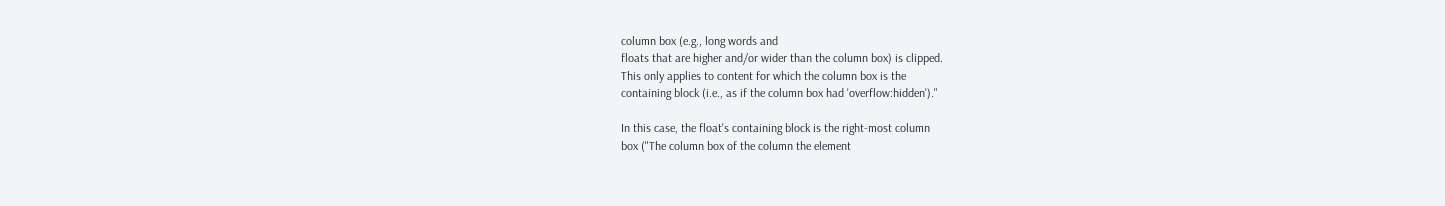column box (e.g., long words and
floats that are higher and/or wider than the column box) is clipped.
This only applies to content for which the column box is the
containing block (i.e., as if the column box had 'overflow:hidden')."

In this case, the float's containing block is the right-most column
box ("The column box of the column the element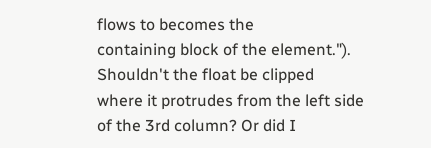flows to becomes the
containing block of the element."). Shouldn't the float be clipped
where it protrudes from the left side of the 3rd column? Or did I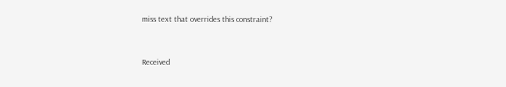miss text that overrides this constraint?


Received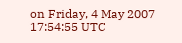on Friday, 4 May 2007 17:54:55 UTC